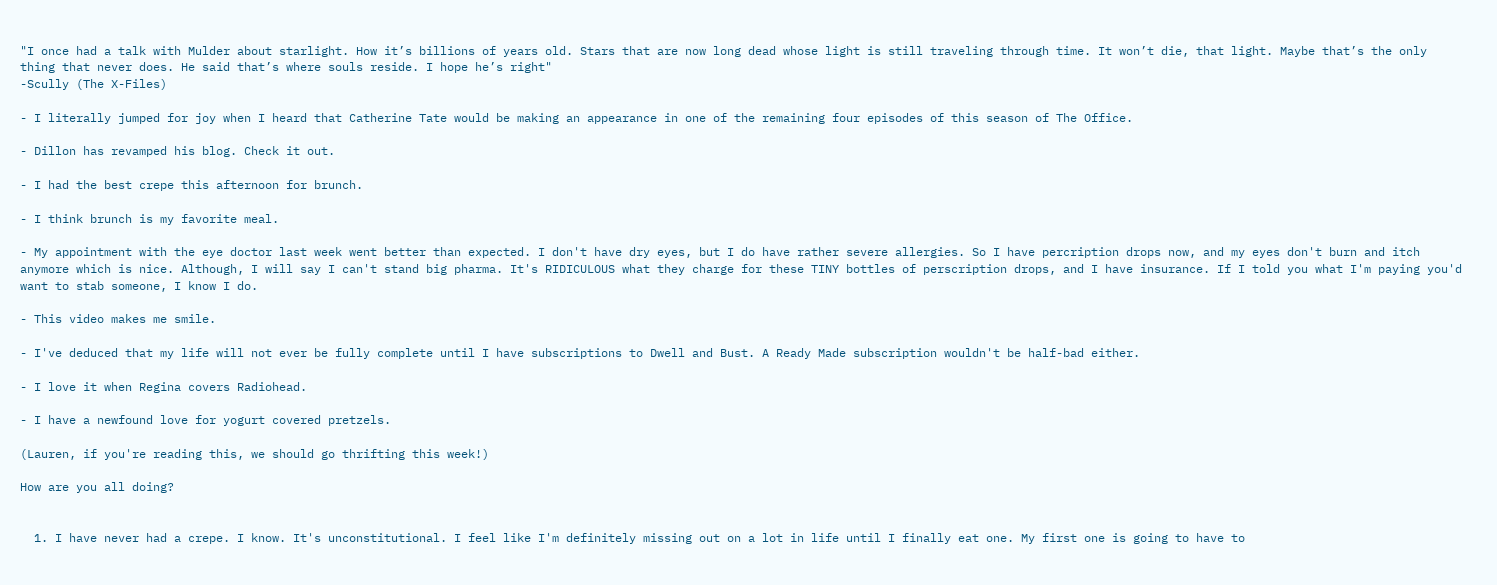"I once had a talk with Mulder about starlight. How it’s billions of years old. Stars that are now long dead whose light is still traveling through time. It won’t die, that light. Maybe that’s the only thing that never does. He said that’s where souls reside. I hope he’s right"
-Scully (The X-Files)

- I literally jumped for joy when I heard that Catherine Tate would be making an appearance in one of the remaining four episodes of this season of The Office.

- Dillon has revamped his blog. Check it out.

- I had the best crepe this afternoon for brunch.

- I think brunch is my favorite meal.

- My appointment with the eye doctor last week went better than expected. I don't have dry eyes, but I do have rather severe allergies. So I have percription drops now, and my eyes don't burn and itch anymore which is nice. Although, I will say I can't stand big pharma. It's RIDICULOUS what they charge for these TINY bottles of perscription drops, and I have insurance. If I told you what I'm paying you'd want to stab someone, I know I do.

- This video makes me smile.

- I've deduced that my life will not ever be fully complete until I have subscriptions to Dwell and Bust. A Ready Made subscription wouldn't be half-bad either.

- I love it when Regina covers Radiohead.

- I have a newfound love for yogurt covered pretzels.

(Lauren, if you're reading this, we should go thrifting this week!)

How are you all doing?


  1. I have never had a crepe. I know. It's unconstitutional. I feel like I'm definitely missing out on a lot in life until I finally eat one. My first one is going to have to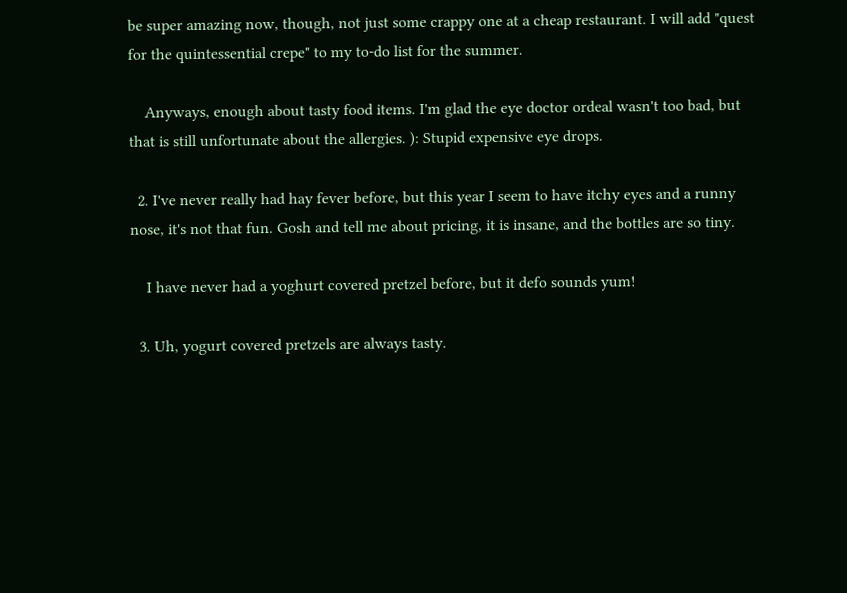be super amazing now, though, not just some crappy one at a cheap restaurant. I will add "quest for the quintessential crepe" to my to-do list for the summer.

    Anyways, enough about tasty food items. I'm glad the eye doctor ordeal wasn't too bad, but that is still unfortunate about the allergies. ): Stupid expensive eye drops.

  2. I've never really had hay fever before, but this year I seem to have itchy eyes and a runny nose, it's not that fun. Gosh and tell me about pricing, it is insane, and the bottles are so tiny.

    I have never had a yoghurt covered pretzel before, but it defo sounds yum!

  3. Uh, yogurt covered pretzels are always tasty.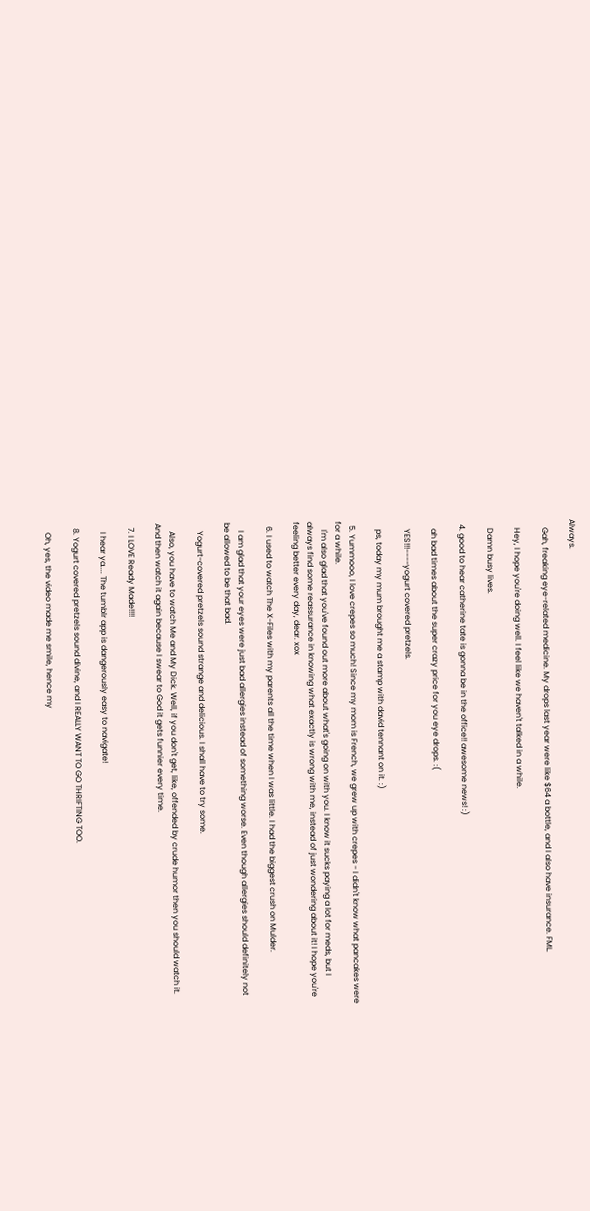Always.

    Gah, freaking eye-related medicine. My drops last year were like $64 a bottle, and I also have insurance. FML.

    Hey, I hope you're doing well. I feel like we haven't talked in a while.

    Damn busy lives.

  4. good to hear catherine tate is gonna be in the office!! awesome news! :)

    ah bad times about the super crazy price for you eye drops. :(

    YES!!!----yogurt covered pretzels.

    ps, today my mum brought me a stamp with david tennant on it. :)

  5. Yummooo, I love crepes so much! Since my mom is French, we grew up with crepes - I didn't know what pancakes were for a while.
    I'm also glad that you've found out more about what's going on with you. I know it sucks paying a lot for meds, but I always find some reassurance in knowing what exactly is wrong with me, instead of just wondering about it! I hope you're feeling better every day, dear. xox

  6. I used to watch The X-Files with my parents all the time when I was little. I had the biggest crush on Mulder.

    I am glad that your eyes were just bad allergies instead of something worse. Even though allergies should definitely not be allowed to be that bad.

    Yogurt-covered pretzels sound strange and delicious. I shall have to try some.

    Also, you have to watch Me and My Dick. Well, if you don't get, like, offended by crude humor then you should watch it. And then watch it again because I swear to God it gets funnier every time.

  7. I LOVE Ready Made!!!!

    I hear ya.... The tumblr app is dangerously easy to navigate!

  8. Yogurt covered pretzels sound divine, and I REALLY WANT TO GO THRIFTING TOO.

    Oh, yes, the video made me smile, hence my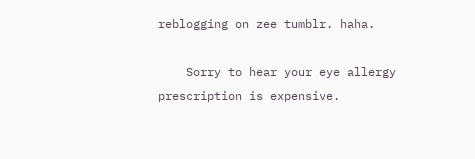reblogging on zee tumblr. haha.

    Sorry to hear your eye allergy prescription is expensive.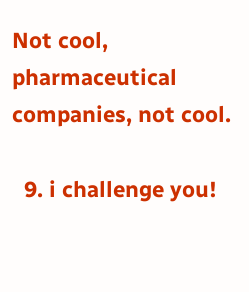Not cool, pharmaceutical companies, not cool.

  9. i challenge you!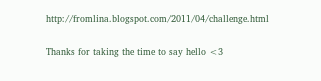http://fromlina.blogspot.com/2011/04/challenge.html


Thanks for taking the time to say hello <3